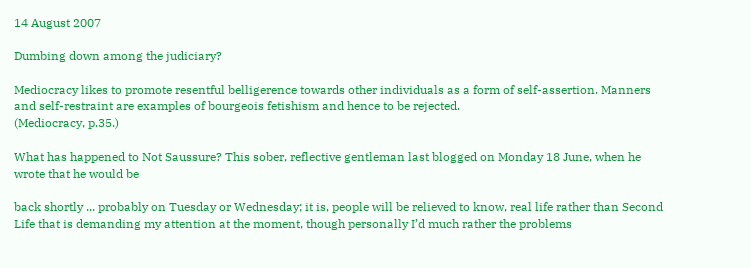14 August 2007

Dumbing down among the judiciary?

Mediocracy likes to promote resentful belligerence towards other individuals as a form of self-assertion. Manners and self-restraint are examples of bourgeois fetishism and hence to be rejected.
(Mediocracy, p.35.)

What has happened to Not Saussure? This sober, reflective gentleman last blogged on Monday 18 June, when he wrote that he would be

back shortly ... probably on Tuesday or Wednesday; it is, people will be relieved to know, real life rather than Second Life that is demanding my attention at the moment, though personally I’d much rather the problems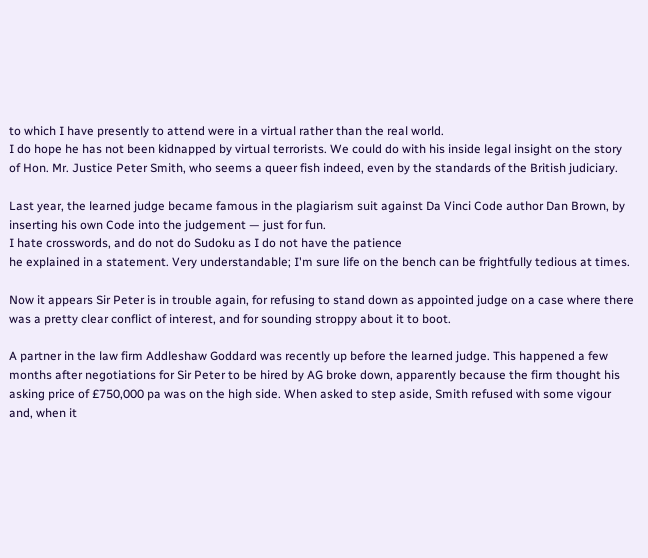to which I have presently to attend were in a virtual rather than the real world.
I do hope he has not been kidnapped by virtual terrorists. We could do with his inside legal insight on the story of Hon. Mr. Justice Peter Smith, who seems a queer fish indeed, even by the standards of the British judiciary.

Last year, the learned judge became famous in the plagiarism suit against Da Vinci Code author Dan Brown, by inserting his own Code into the judgement — just for fun.
I hate crosswords, and do not do Sudoku as I do not have the patience
he explained in a statement. Very understandable; I'm sure life on the bench can be frightfully tedious at times.

Now it appears Sir Peter is in trouble again, for refusing to stand down as appointed judge on a case where there was a pretty clear conflict of interest, and for sounding stroppy about it to boot.

A partner in the law firm Addleshaw Goddard was recently up before the learned judge. This happened a few months after negotiations for Sir Peter to be hired by AG broke down, apparently because the firm thought his asking price of £750,000 pa was on the high side. When asked to step aside, Smith refused with some vigour and, when it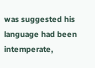was suggested his language had been intemperate,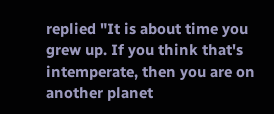replied "It is about time you grew up. If you think that's intemperate, then you are on another planet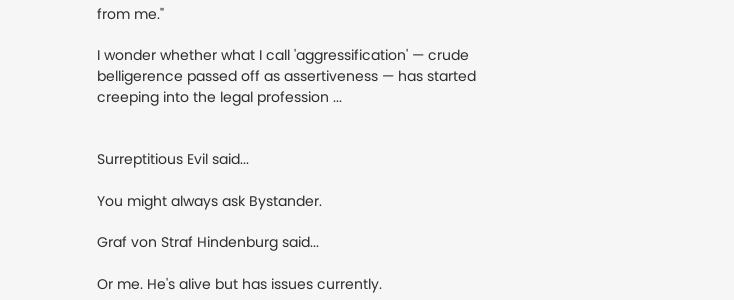from me."

I wonder whether what I call 'aggressification' — crude belligerence passed off as assertiveness — has started creeping into the legal profession ...


Surreptitious Evil said...

You might always ask Bystander.

Graf von Straf Hindenburg said...

Or me. He's alive but has issues currently.